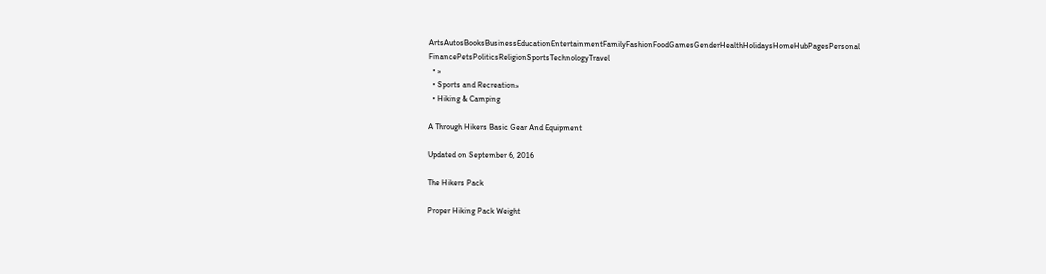ArtsAutosBooksBusinessEducationEntertainmentFamilyFashionFoodGamesGenderHealthHolidaysHomeHubPagesPersonal FinancePetsPoliticsReligionSportsTechnologyTravel
  • »
  • Sports and Recreation»
  • Hiking & Camping

A Through Hikers Basic Gear And Equipment

Updated on September 6, 2016

The Hikers Pack

Proper Hiking Pack Weight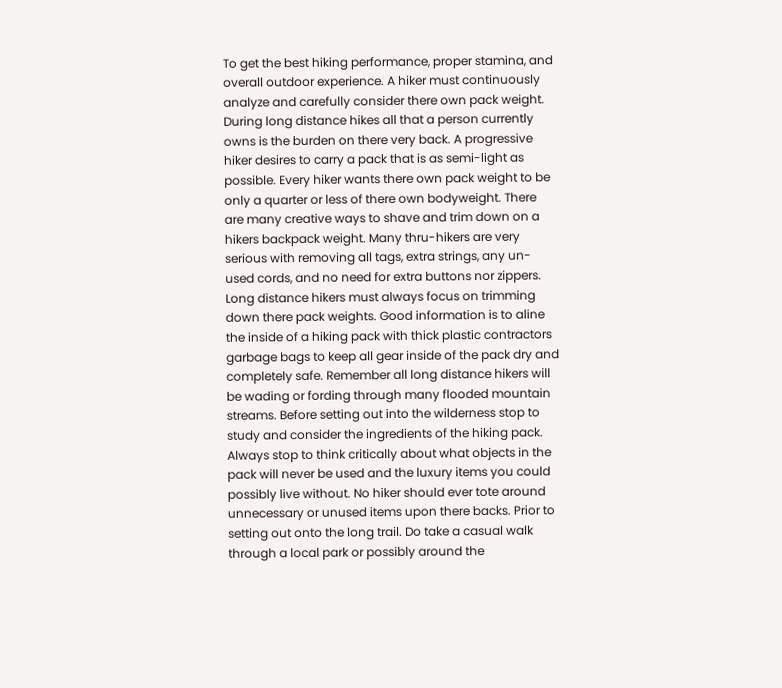To get the best hiking performance, proper stamina, and overall outdoor experience. A hiker must continuously analyze and carefully consider there own pack weight. During long distance hikes all that a person currently owns is the burden on there very back. A progressive hiker desires to carry a pack that is as semi-light as possible. Every hiker wants there own pack weight to be only a quarter or less of there own bodyweight. There are many creative ways to shave and trim down on a hikers backpack weight. Many thru-hikers are very serious with removing all tags, extra strings, any un-used cords, and no need for extra buttons nor zippers. Long distance hikers must always focus on trimming down there pack weights. Good information is to aline the inside of a hiking pack with thick plastic contractors garbage bags to keep all gear inside of the pack dry and completely safe. Remember all long distance hikers will be wading or fording through many flooded mountain streams. Before setting out into the wilderness stop to study and consider the ingredients of the hiking pack. Always stop to think critically about what objects in the pack will never be used and the luxury items you could possibly live without. No hiker should ever tote around unnecessary or unused items upon there backs. Prior to setting out onto the long trail. Do take a casual walk through a local park or possibly around the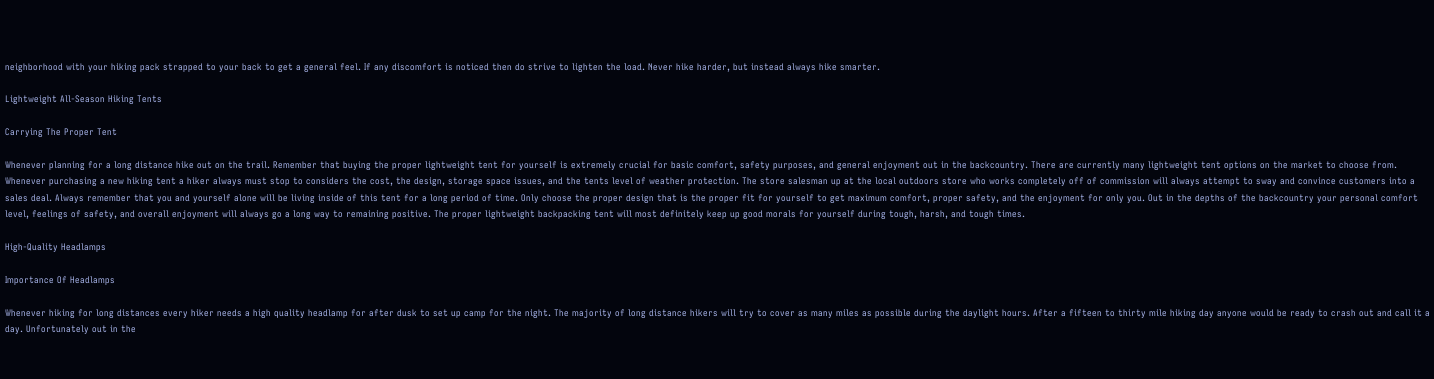neighborhood with your hiking pack strapped to your back to get a general feel. If any discomfort is noticed then do strive to lighten the load. Never hike harder, but instead always hike smarter.

Lightweight All-Season Hiking Tents

Carrying The Proper Tent

Whenever planning for a long distance hike out on the trail. Remember that buying the proper lightweight tent for yourself is extremely crucial for basic comfort, safety purposes, and general enjoyment out in the backcountry. There are currently many lightweight tent options on the market to choose from. Whenever purchasing a new hiking tent a hiker always must stop to considers the cost, the design, storage space issues, and the tents level of weather protection. The store salesman up at the local outdoors store who works completely off of commission will always attempt to sway and convince customers into a sales deal. Always remember that you and yourself alone will be living inside of this tent for a long period of time. Only choose the proper design that is the proper fit for yourself to get maximum comfort, proper safety, and the enjoyment for only you. Out in the depths of the backcountry your personal comfort level, feelings of safety, and overall enjoyment will always go a long way to remaining positive. The proper lightweight backpacking tent will most definitely keep up good morals for yourself during tough, harsh, and tough times.

High-Quality Headlamps

Importance Of Headlamps

Whenever hiking for long distances every hiker needs a high quality headlamp for after dusk to set up camp for the night. The majority of long distance hikers will try to cover as many miles as possible during the daylight hours. After a fifteen to thirty mile hiking day anyone would be ready to crash out and call it a day. Unfortunately out in the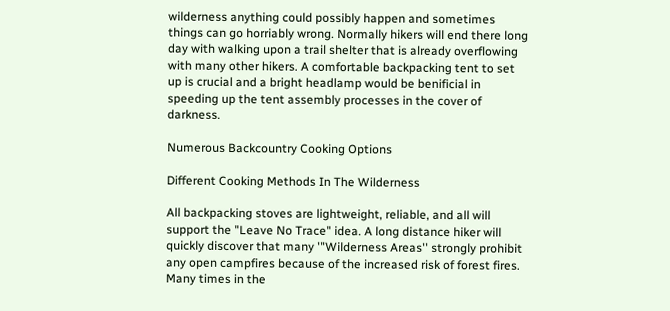wilderness anything could possibly happen and sometimes things can go horriably wrong. Normally hikers will end there long day with walking upon a trail shelter that is already overflowing with many other hikers. A comfortable backpacking tent to set up is crucial and a bright headlamp would be benificial in speeding up the tent assembly processes in the cover of darkness.

Numerous Backcountry Cooking Options

Different Cooking Methods In The Wilderness

All backpacking stoves are lightweight, reliable, and all will support the "Leave No Trace" idea. A long distance hiker will quickly discover that many '"Wilderness Areas'' strongly prohibit any open campfires because of the increased risk of forest fires. Many times in the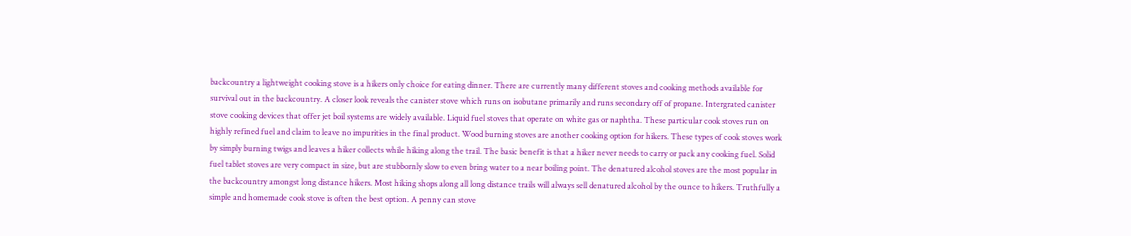backcountry a lightweight cooking stove is a hikers only choice for eating dinner. There are currently many different stoves and cooking methods available for survival out in the backcountry. A closer look reveals the canister stove which runs on isobutane primarily and runs secondary off of propane. Intergrated canister stove cooking devices that offer jet boil systems are widely available. Liquid fuel stoves that operate on white gas or naphtha. These particular cook stoves run on highly refined fuel and claim to leave no impurities in the final product. Wood burning stoves are another cooking option for hikers. These types of cook stoves work by simply burning twigs and leaves a hiker collects while hiking along the trail. The basic benefit is that a hiker never needs to carry or pack any cooking fuel. Solid fuel tablet stoves are very compact in size, but are stubbornly slow to even bring water to a near boiling point. The denatured alcohol stoves are the most popular in the backcountry amongst long distance hikers. Most hiking shops along all long distance trails will always sell denatured alcohol by the ounce to hikers. Truthfully a simple and homemade cook stove is often the best option. A penny can stove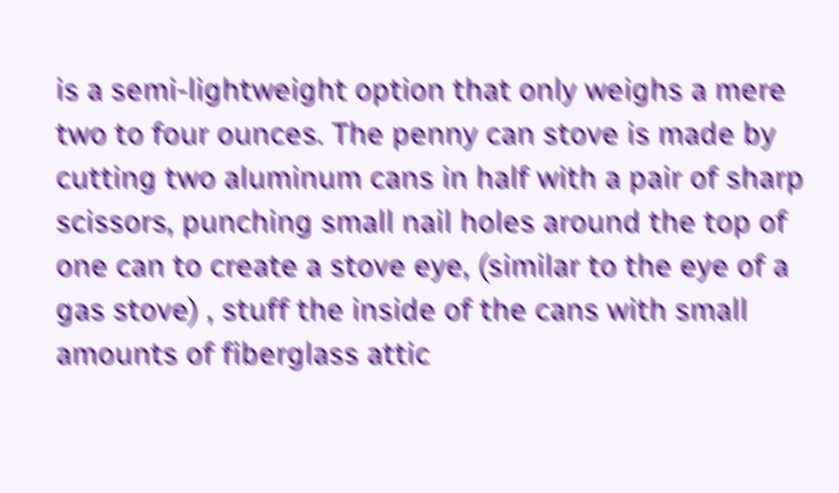is a semi-lightweight option that only weighs a mere two to four ounces. The penny can stove is made by cutting two aluminum cans in half with a pair of sharp scissors, punching small nail holes around the top of one can to create a stove eye, (similar to the eye of a gas stove) , stuff the inside of the cans with small amounts of fiberglass attic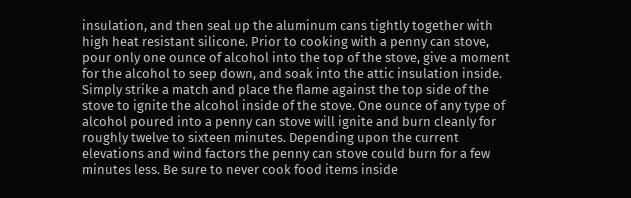insulation, and then seal up the aluminum cans tightly together with high heat resistant silicone. Prior to cooking with a penny can stove, pour only one ounce of alcohol into the top of the stove, give a moment for the alcohol to seep down, and soak into the attic insulation inside. Simply strike a match and place the flame against the top side of the stove to ignite the alcohol inside of the stove. One ounce of any type of alcohol poured into a penny can stove will ignite and burn cleanly for roughly twelve to sixteen minutes. Depending upon the current elevations and wind factors the penny can stove could burn for a few minutes less. Be sure to never cook food items inside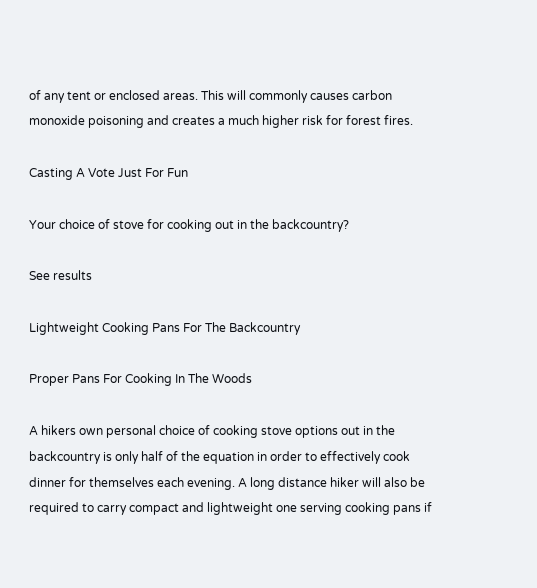of any tent or enclosed areas. This will commonly causes carbon monoxide poisoning and creates a much higher risk for forest fires.

Casting A Vote Just For Fun

Your choice of stove for cooking out in the backcountry?

See results

Lightweight Cooking Pans For The Backcountry

Proper Pans For Cooking In The Woods

A hikers own personal choice of cooking stove options out in the backcountry is only half of the equation in order to effectively cook dinner for themselves each evening. A long distance hiker will also be required to carry compact and lightweight one serving cooking pans if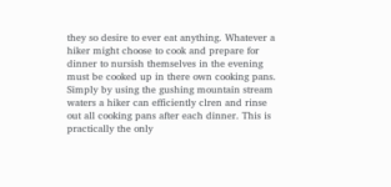they so desire to ever eat anything. Whatever a hiker might choose to cook and prepare for dinner to nursish themselves in the evening must be cooked up in there own cooking pans. Simply by using the gushing mountain stream waters a hiker can efficiently clren and rinse out all cooking pans after each dinner. This is practically the only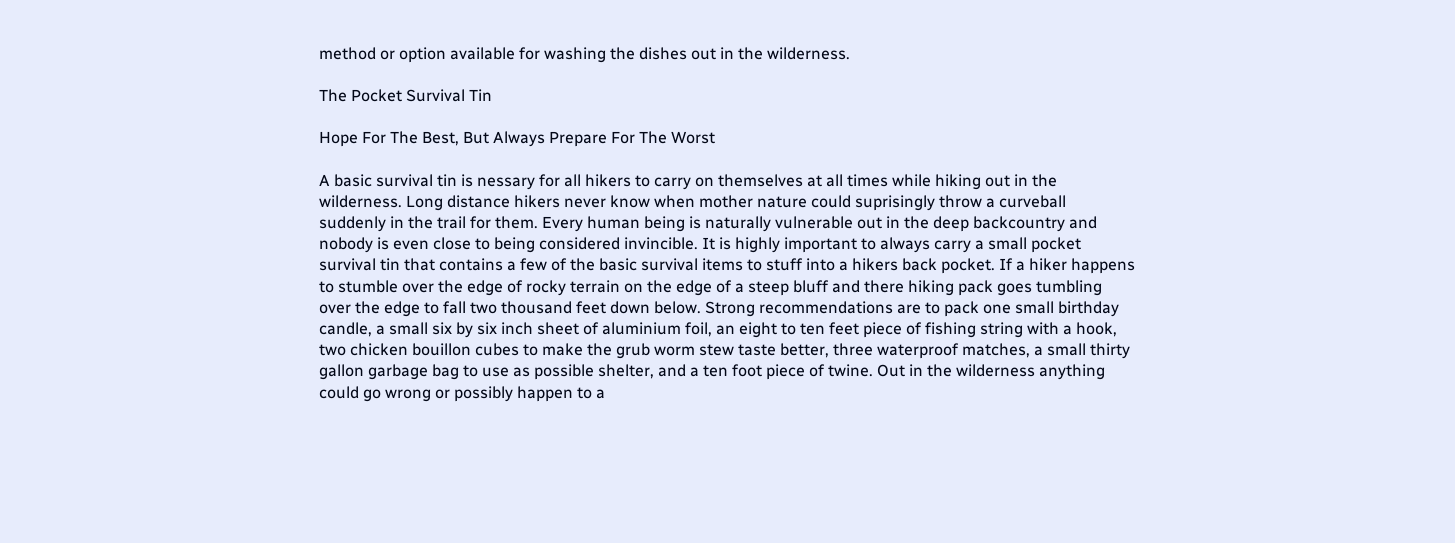method or option available for washing the dishes out in the wilderness.

The Pocket Survival Tin

Hope For The Best, But Always Prepare For The Worst

A basic survival tin is nessary for all hikers to carry on themselves at all times while hiking out in the wilderness. Long distance hikers never know when mother nature could suprisingly throw a curveball suddenly in the trail for them. Every human being is naturally vulnerable out in the deep backcountry and nobody is even close to being considered invincible. It is highly important to always carry a small pocket survival tin that contains a few of the basic survival items to stuff into a hikers back pocket. If a hiker happens to stumble over the edge of rocky terrain on the edge of a steep bluff and there hiking pack goes tumbling over the edge to fall two thousand feet down below. Strong recommendations are to pack one small birthday candle, a small six by six inch sheet of aluminium foil, an eight to ten feet piece of fishing string with a hook, two chicken bouillon cubes to make the grub worm stew taste better, three waterproof matches, a small thirty gallon garbage bag to use as possible shelter, and a ten foot piece of twine. Out in the wilderness anything could go wrong or possibly happen to a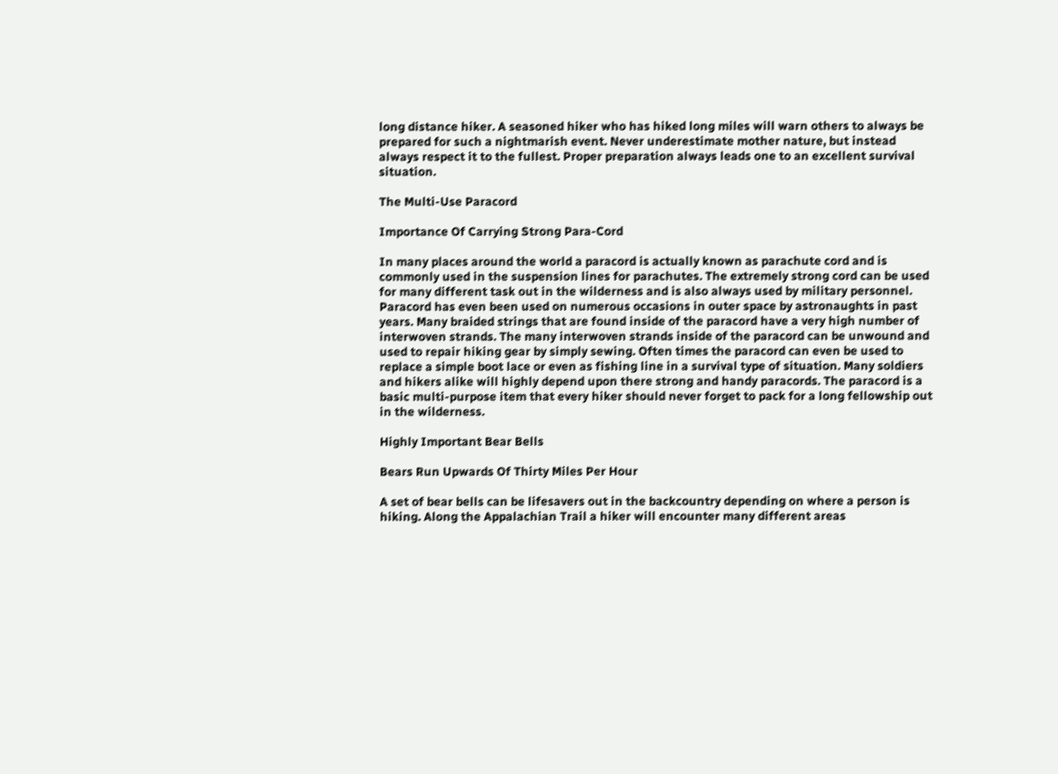long distance hiker. A seasoned hiker who has hiked long miles will warn others to always be prepared for such a nightmarish event. Never underestimate mother nature, but instead always respect it to the fullest. Proper preparation always leads one to an excellent survival situation.

The Multi-Use Paracord

Importance Of Carrying Strong Para-Cord

In many places around the world a paracord is actually known as parachute cord and is commonly used in the suspension lines for parachutes. The extremely strong cord can be used for many different task out in the wilderness and is also always used by military personnel. Paracord has even been used on numerous occasions in outer space by astronaughts in past years. Many braided strings that are found inside of the paracord have a very high number of interwoven strands. The many interwoven strands inside of the paracord can be unwound and used to repair hiking gear by simply sewing. Often times the paracord can even be used to replace a simple boot lace or even as fishing line in a survival type of situation. Many soldiers and hikers alike will highly depend upon there strong and handy paracords. The paracord is a basic multi-purpose item that every hiker should never forget to pack for a long fellowship out in the wilderness.

Highly Important Bear Bells

Bears Run Upwards Of Thirty Miles Per Hour

A set of bear bells can be lifesavers out in the backcountry depending on where a person is hiking. Along the Appalachian Trail a hiker will encounter many different areas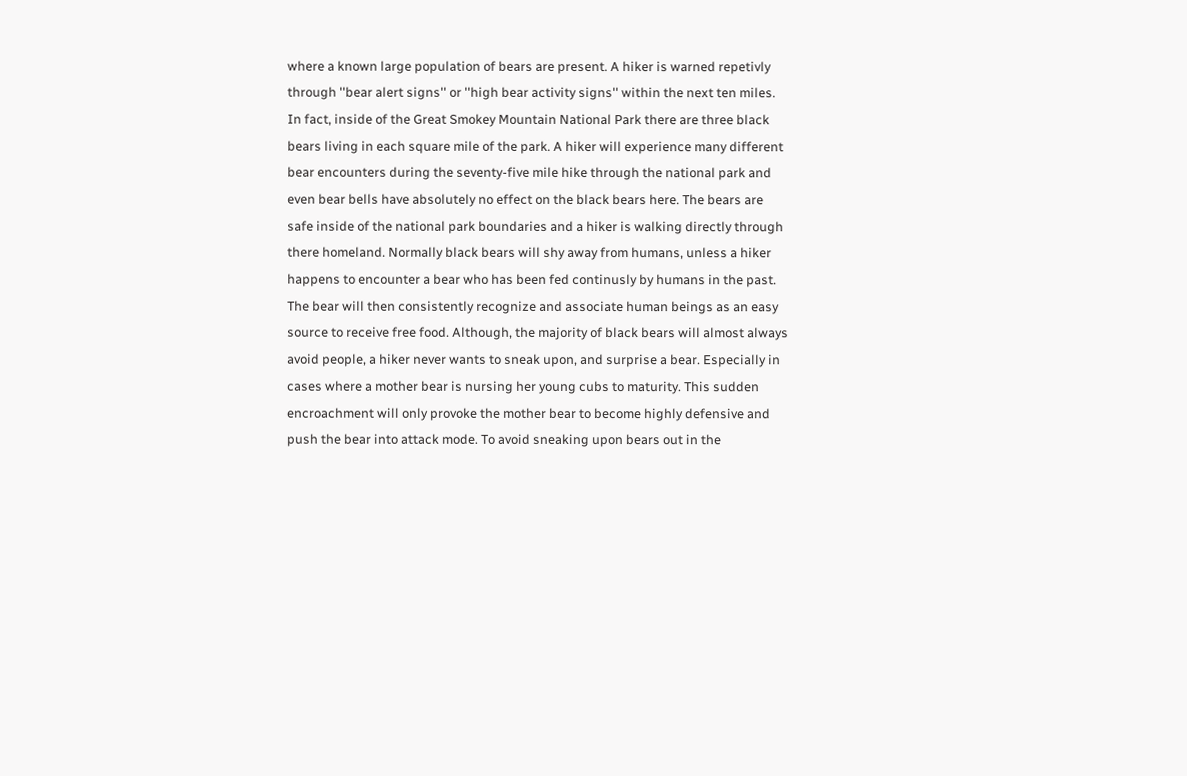where a known large population of bears are present. A hiker is warned repetivly through ''bear alert signs'' or ''high bear activity signs'' within the next ten miles. In fact, inside of the Great Smokey Mountain National Park there are three black bears living in each square mile of the park. A hiker will experience many different bear encounters during the seventy-five mile hike through the national park and even bear bells have absolutely no effect on the black bears here. The bears are safe inside of the national park boundaries and a hiker is walking directly through there homeland. Normally black bears will shy away from humans, unless a hiker happens to encounter a bear who has been fed continusly by humans in the past. The bear will then consistently recognize and associate human beings as an easy source to receive free food. Although, the majority of black bears will almost always avoid people, a hiker never wants to sneak upon, and surprise a bear. Especially in cases where a mother bear is nursing her young cubs to maturity. This sudden encroachment will only provoke the mother bear to become highly defensive and push the bear into attack mode. To avoid sneaking upon bears out in the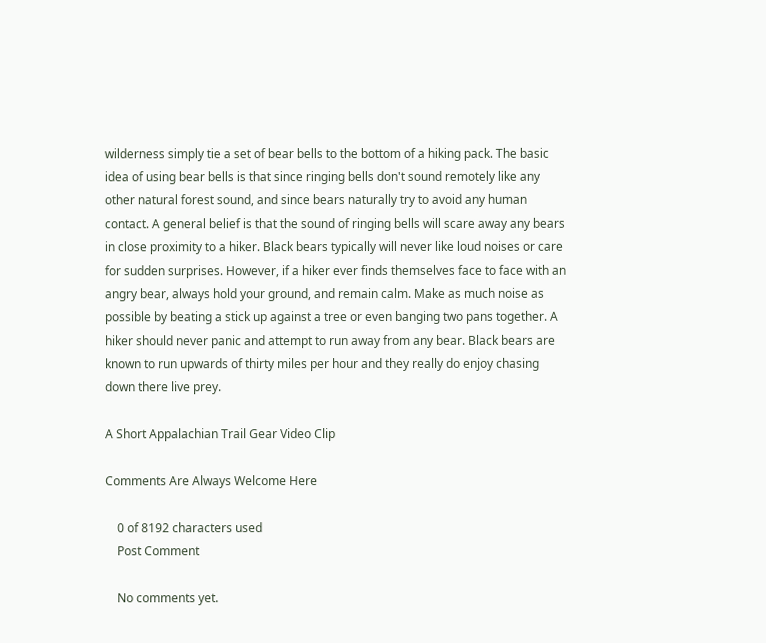wilderness simply tie a set of bear bells to the bottom of a hiking pack. The basic idea of using bear bells is that since ringing bells don't sound remotely like any other natural forest sound, and since bears naturally try to avoid any human contact. A general belief is that the sound of ringing bells will scare away any bears in close proximity to a hiker. Black bears typically will never like loud noises or care for sudden surprises. However, if a hiker ever finds themselves face to face with an angry bear, always hold your ground, and remain calm. Make as much noise as possible by beating a stick up against a tree or even banging two pans together. A hiker should never panic and attempt to run away from any bear. Black bears are known to run upwards of thirty miles per hour and they really do enjoy chasing down there live prey.

A Short Appalachian Trail Gear Video Clip

Comments Are Always Welcome Here

    0 of 8192 characters used
    Post Comment

    No comments yet.